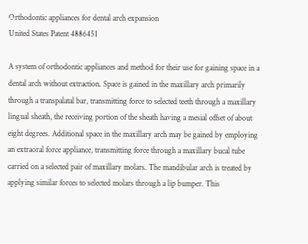Orthodontic appliances for dental arch expansion
United States Patent 4886451

A system of orthodontic appliances and method for their use for gaining space in a dental arch without extraction. Space is gained in the maxillary arch primarily through a transpalatal bar, transmitting force to selected teeth through a maxillary lingual sheath, the receiving portion of the sheath having a mesial offset of about eight degrees. Additional space in the maxillary arch may be gained by employing an extraoral force appliance, transmitting force through a maxillary bucal tube carried on a selected pair of maxillary molars. The mandibular arch is treated by applying similar forces to selected molars through a lip bumper. This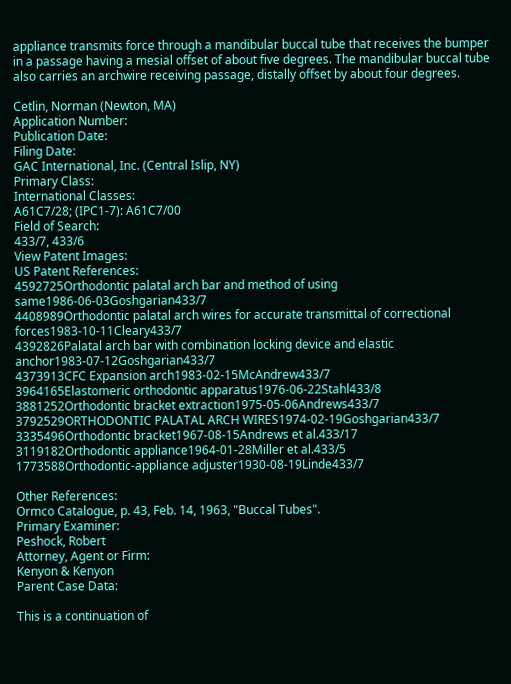appliance transmits force through a mandibular buccal tube that receives the bumper in a passage having a mesial offset of about five degrees. The mandibular buccal tube also carries an archwire receiving passage, distally offset by about four degrees.

Cetlin, Norman (Newton, MA)
Application Number:
Publication Date:
Filing Date:
GAC International, Inc. (Central Islip, NY)
Primary Class:
International Classes:
A61C7/28; (IPC1-7): A61C7/00
Field of Search:
433/7, 433/6
View Patent Images:
US Patent References:
4592725Orthodontic palatal arch bar and method of using same1986-06-03Goshgarian433/7
4408989Orthodontic palatal arch wires for accurate transmittal of correctional forces1983-10-11Cleary433/7
4392826Palatal arch bar with combination locking device and elastic anchor1983-07-12Goshgarian433/7
4373913CFC Expansion arch1983-02-15McAndrew433/7
3964165Elastomeric orthodontic apparatus1976-06-22Stahl433/8
3881252Orthodontic bracket extraction1975-05-06Andrews433/7
3792529ORTHODONTIC PALATAL ARCH WIRES1974-02-19Goshgarian433/7
3335496Orthodontic bracket1967-08-15Andrews et al.433/17
3119182Orthodontic appliance1964-01-28Miller et al.433/5
1773588Orthodontic-appliance adjuster1930-08-19Linde433/7

Other References:
Ormco Catalogue, p. 43, Feb. 14, 1963, "Buccal Tubes".
Primary Examiner:
Peshock, Robert
Attorney, Agent or Firm:
Kenyon & Kenyon
Parent Case Data:

This is a continuation of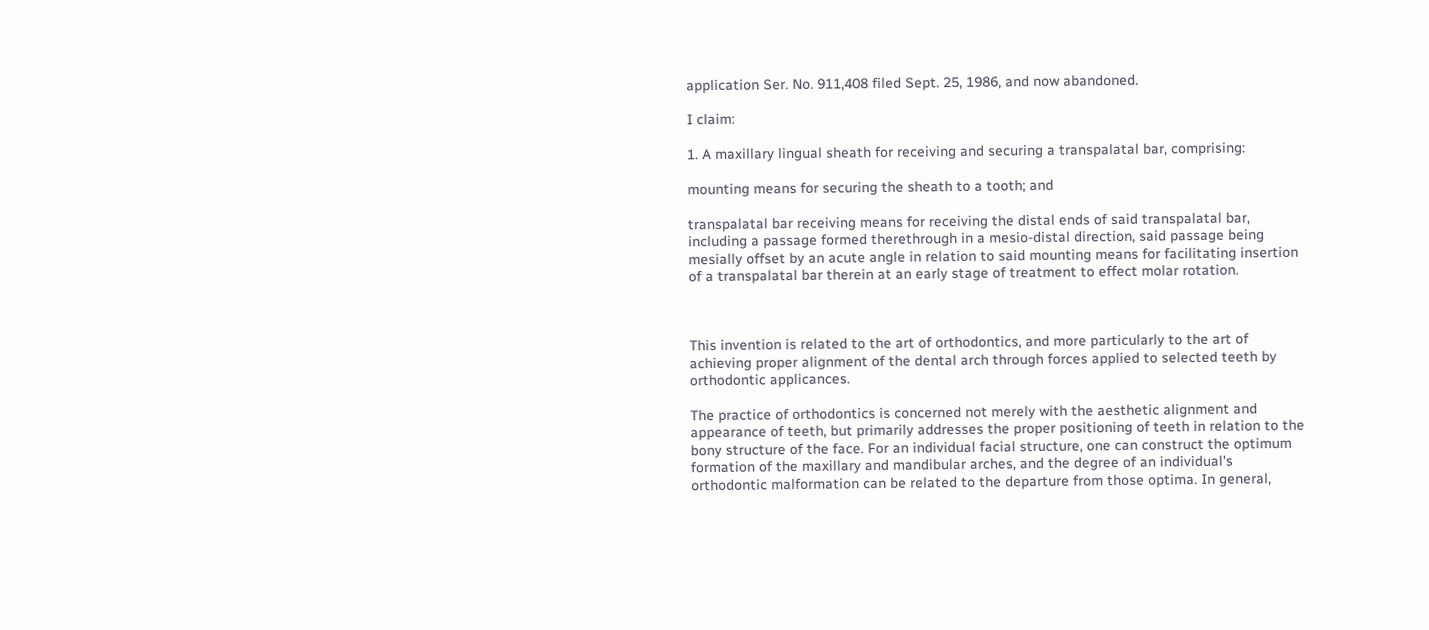application Ser. No. 911,408 filed Sept. 25, 1986, and now abandoned.

I claim:

1. A maxillary lingual sheath for receiving and securing a transpalatal bar, comprising:

mounting means for securing the sheath to a tooth; and

transpalatal bar receiving means for receiving the distal ends of said transpalatal bar, including a passage formed therethrough in a mesio-distal direction, said passage being mesially offset by an acute angle in relation to said mounting means for facilitating insertion of a transpalatal bar therein at an early stage of treatment to effect molar rotation.



This invention is related to the art of orthodontics, and more particularly to the art of achieving proper alignment of the dental arch through forces applied to selected teeth by orthodontic applicances.

The practice of orthodontics is concerned not merely with the aesthetic alignment and appearance of teeth, but primarily addresses the proper positioning of teeth in relation to the bony structure of the face. For an individual facial structure, one can construct the optimum formation of the maxillary and mandibular arches, and the degree of an individual's orthodontic malformation can be related to the departure from those optima. In general,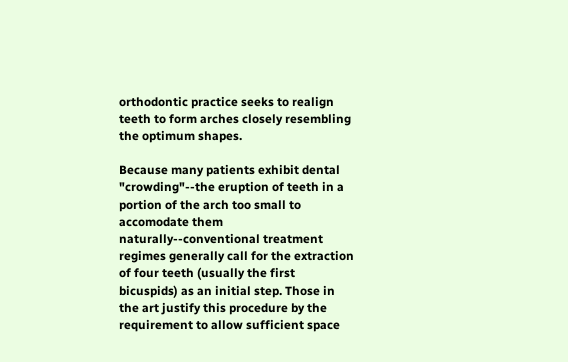orthodontic practice seeks to realign teeth to form arches closely resembling the optimum shapes.

Because many patients exhibit dental "crowding"--the eruption of teeth in a portion of the arch too small to accomodate them naturally--conventional treatment regimes generally call for the extraction of four teeth (usually the first bicuspids) as an initial step. Those in the art justify this procedure by the requirement to allow sufficient space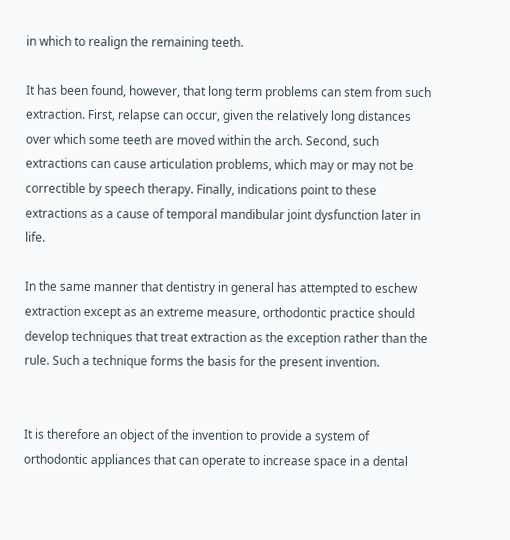in which to realign the remaining teeth.

It has been found, however, that long term problems can stem from such extraction. First, relapse can occur, given the relatively long distances over which some teeth are moved within the arch. Second, such extractions can cause articulation problems, which may or may not be correctible by speech therapy. Finally, indications point to these extractions as a cause of temporal mandibular joint dysfunction later in life.

In the same manner that dentistry in general has attempted to eschew extraction except as an extreme measure, orthodontic practice should develop techniques that treat extraction as the exception rather than the rule. Such a technique forms the basis for the present invention.


It is therefore an object of the invention to provide a system of orthodontic appliances that can operate to increase space in a dental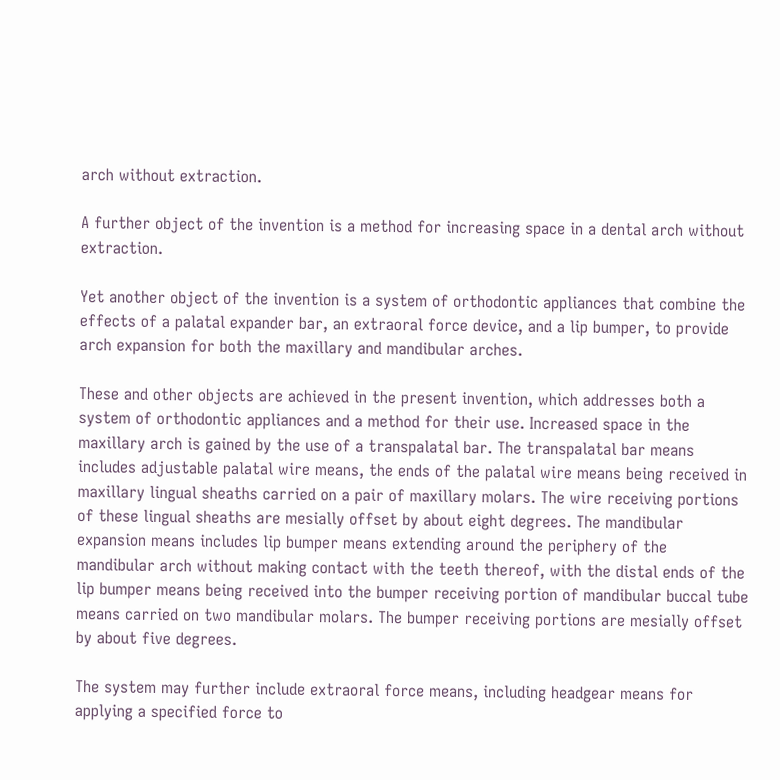arch without extraction.

A further object of the invention is a method for increasing space in a dental arch without extraction.

Yet another object of the invention is a system of orthodontic appliances that combine the effects of a palatal expander bar, an extraoral force device, and a lip bumper, to provide arch expansion for both the maxillary and mandibular arches.

These and other objects are achieved in the present invention, which addresses both a system of orthodontic appliances and a method for their use. Increased space in the maxillary arch is gained by the use of a transpalatal bar. The transpalatal bar means includes adjustable palatal wire means, the ends of the palatal wire means being received in maxillary lingual sheaths carried on a pair of maxillary molars. The wire receiving portions of these lingual sheaths are mesially offset by about eight degrees. The mandibular expansion means includes lip bumper means extending around the periphery of the mandibular arch without making contact with the teeth thereof, with the distal ends of the lip bumper means being received into the bumper receiving portion of mandibular buccal tube means carried on two mandibular molars. The bumper receiving portions are mesially offset by about five degrees.

The system may further include extraoral force means, including headgear means for applying a specified force to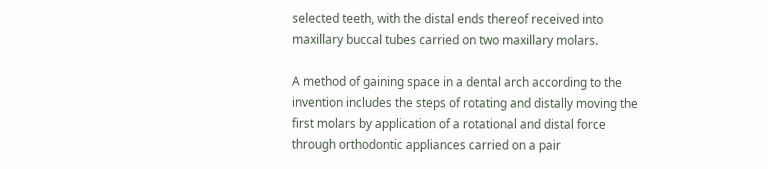selected teeth, with the distal ends thereof received into maxillary buccal tubes carried on two maxillary molars.

A method of gaining space in a dental arch according to the invention includes the steps of rotating and distally moving the first molars by application of a rotational and distal force through orthodontic appliances carried on a pair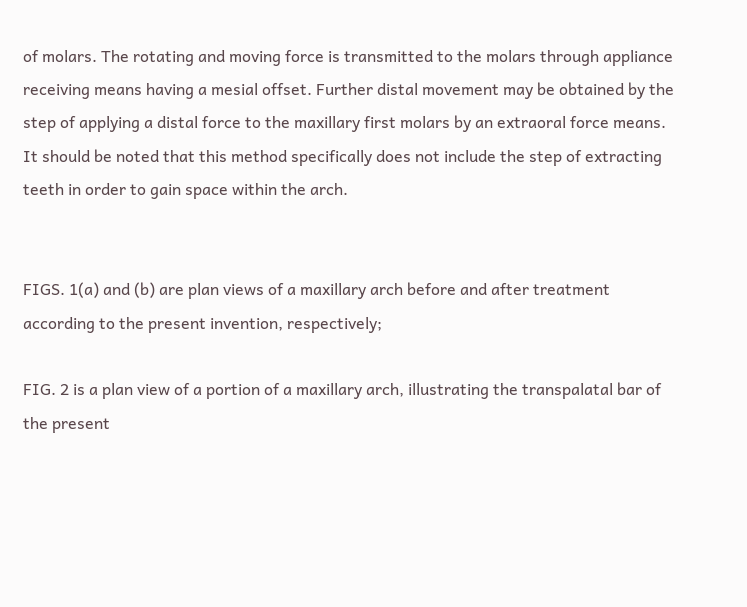of molars. The rotating and moving force is transmitted to the molars through appliance receiving means having a mesial offset. Further distal movement may be obtained by the step of applying a distal force to the maxillary first molars by an extraoral force means. It should be noted that this method specifically does not include the step of extracting teeth in order to gain space within the arch.


FIGS. 1(a) and (b) are plan views of a maxillary arch before and after treatment according to the present invention, respectively;

FIG. 2 is a plan view of a portion of a maxillary arch, illustrating the transpalatal bar of the present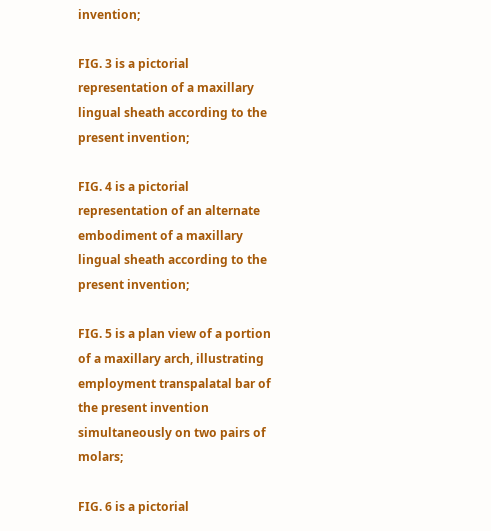invention;

FIG. 3 is a pictorial representation of a maxillary lingual sheath according to the present invention;

FIG. 4 is a pictorial representation of an alternate embodiment of a maxillary lingual sheath according to the present invention;

FIG. 5 is a plan view of a portion of a maxillary arch, illustrating employment transpalatal bar of the present invention simultaneously on two pairs of molars;

FIG. 6 is a pictorial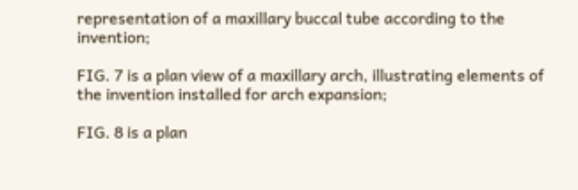representation of a maxillary buccal tube according to the invention;

FIG. 7 is a plan view of a maxillary arch, illustrating elements of the invention installed for arch expansion;

FIG. 8 is a plan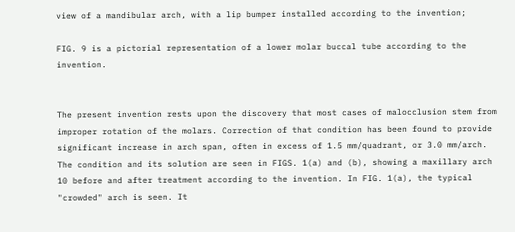view of a mandibular arch, with a lip bumper installed according to the invention;

FIG. 9 is a pictorial representation of a lower molar buccal tube according to the invention.


The present invention rests upon the discovery that most cases of malocclusion stem from improper rotation of the molars. Correction of that condition has been found to provide significant increase in arch span, often in excess of 1.5 mm/quadrant, or 3.0 mm/arch. The condition and its solution are seen in FIGS. 1(a) and (b), showing a maxillary arch 10 before and after treatment according to the invention. In FIG. 1(a), the typical "crowded" arch is seen. It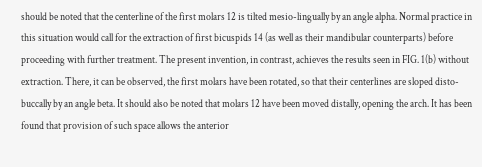should be noted that the centerline of the first molars 12 is tilted mesio-lingually by an angle alpha. Normal practice in this situation would call for the extraction of first bicuspids 14 (as well as their mandibular counterparts) before proceeding with further treatment. The present invention, in contrast, achieves the results seen in FIG. 1(b) without extraction. There, it can be observed, the first molars have been rotated, so that their centerlines are sloped disto-buccally by an angle beta. It should also be noted that molars 12 have been moved distally, opening the arch. It has been found that provision of such space allows the anterior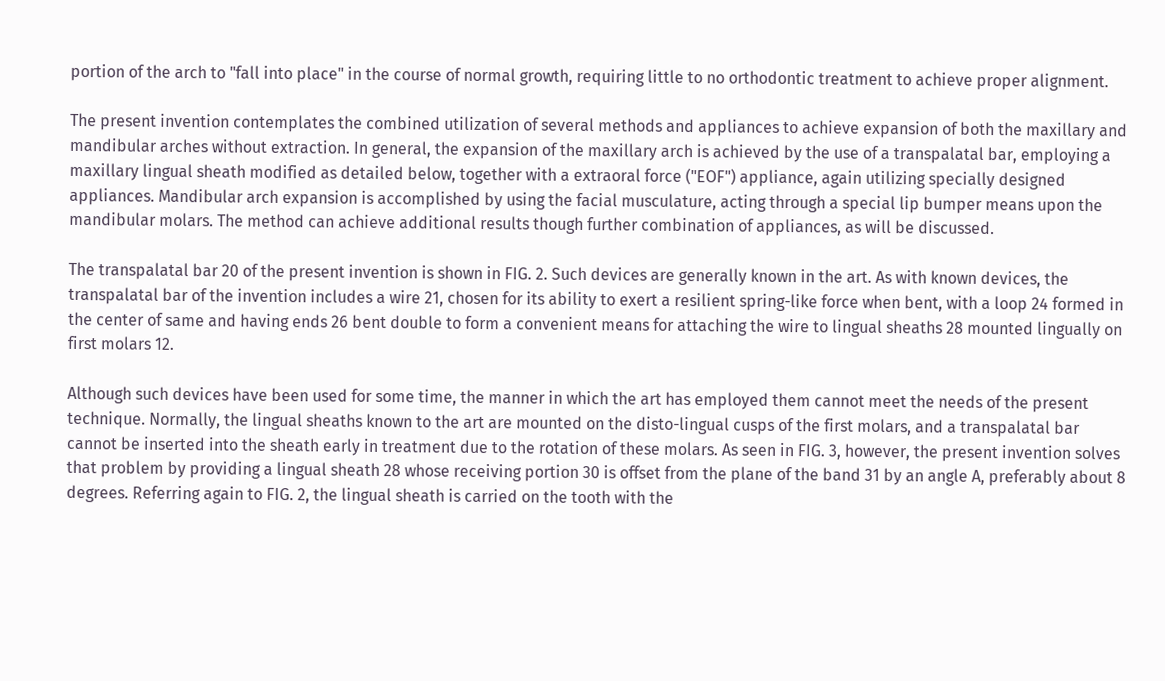portion of the arch to "fall into place" in the course of normal growth, requiring little to no orthodontic treatment to achieve proper alignment.

The present invention contemplates the combined utilization of several methods and appliances to achieve expansion of both the maxillary and mandibular arches without extraction. In general, the expansion of the maxillary arch is achieved by the use of a transpalatal bar, employing a maxillary lingual sheath modified as detailed below, together with a extraoral force ("EOF") appliance, again utilizing specially designed appliances. Mandibular arch expansion is accomplished by using the facial musculature, acting through a special lip bumper means upon the mandibular molars. The method can achieve additional results though further combination of appliances, as will be discussed.

The transpalatal bar 20 of the present invention is shown in FIG. 2. Such devices are generally known in the art. As with known devices, the transpalatal bar of the invention includes a wire 21, chosen for its ability to exert a resilient spring-like force when bent, with a loop 24 formed in the center of same and having ends 26 bent double to form a convenient means for attaching the wire to lingual sheaths 28 mounted lingually on first molars 12.

Although such devices have been used for some time, the manner in which the art has employed them cannot meet the needs of the present technique. Normally, the lingual sheaths known to the art are mounted on the disto-lingual cusps of the first molars, and a transpalatal bar cannot be inserted into the sheath early in treatment due to the rotation of these molars. As seen in FIG. 3, however, the present invention solves that problem by providing a lingual sheath 28 whose receiving portion 30 is offset from the plane of the band 31 by an angle A, preferably about 8 degrees. Referring again to FIG. 2, the lingual sheath is carried on the tooth with the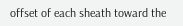offset of each sheath toward the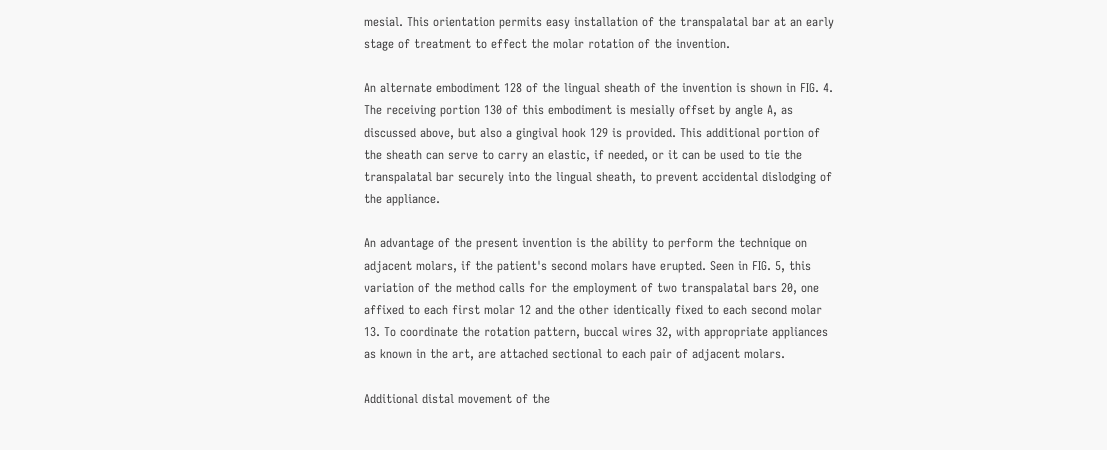mesial. This orientation permits easy installation of the transpalatal bar at an early stage of treatment to effect the molar rotation of the invention.

An alternate embodiment 128 of the lingual sheath of the invention is shown in FIG. 4. The receiving portion 130 of this embodiment is mesially offset by angle A, as discussed above, but also a gingival hook 129 is provided. This additional portion of the sheath can serve to carry an elastic, if needed, or it can be used to tie the transpalatal bar securely into the lingual sheath, to prevent accidental dislodging of the appliance.

An advantage of the present invention is the ability to perform the technique on adjacent molars, if the patient's second molars have erupted. Seen in FIG. 5, this variation of the method calls for the employment of two transpalatal bars 20, one affixed to each first molar 12 and the other identically fixed to each second molar 13. To coordinate the rotation pattern, buccal wires 32, with appropriate appliances as known in the art, are attached sectional to each pair of adjacent molars.

Additional distal movement of the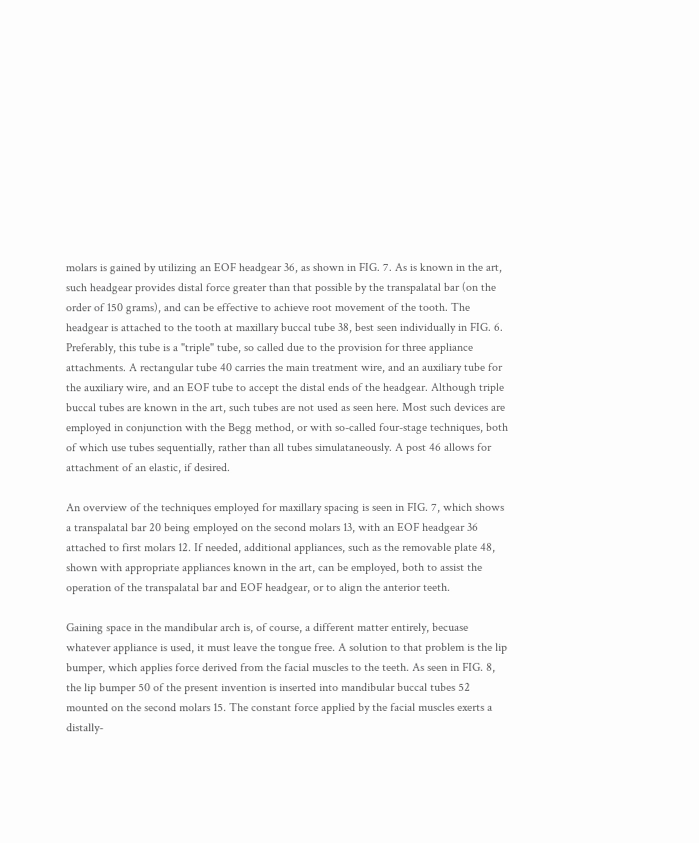molars is gained by utilizing an EOF headgear 36, as shown in FIG. 7. As is known in the art, such headgear provides distal force greater than that possible by the transpalatal bar (on the order of 150 grams), and can be effective to achieve root movement of the tooth. The headgear is attached to the tooth at maxillary buccal tube 38, best seen individually in FIG. 6. Preferably, this tube is a "triple" tube, so called due to the provision for three appliance attachments. A rectangular tube 40 carries the main treatment wire, and an auxiliary tube for the auxiliary wire, and an EOF tube to accept the distal ends of the headgear. Although triple buccal tubes are known in the art, such tubes are not used as seen here. Most such devices are employed in conjunction with the Begg method, or with so-called four-stage techniques, both of which use tubes sequentially, rather than all tubes simulataneously. A post 46 allows for attachment of an elastic, if desired.

An overview of the techniques employed for maxillary spacing is seen in FIG. 7, which shows a transpalatal bar 20 being employed on the second molars 13, with an EOF headgear 36 attached to first molars 12. If needed, additional appliances, such as the removable plate 48, shown with appropriate appliances known in the art, can be employed, both to assist the operation of the transpalatal bar and EOF headgear, or to align the anterior teeth.

Gaining space in the mandibular arch is, of course, a different matter entirely, becuase whatever appliance is used, it must leave the tongue free. A solution to that problem is the lip bumper, which applies force derived from the facial muscles to the teeth. As seen in FIG. 8, the lip bumper 50 of the present invention is inserted into mandibular buccal tubes 52 mounted on the second molars 15. The constant force applied by the facial muscles exerts a distally-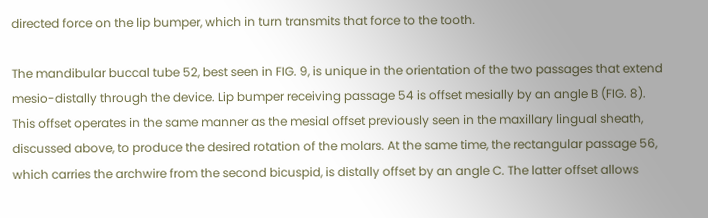directed force on the lip bumper, which in turn transmits that force to the tooth.

The mandibular buccal tube 52, best seen in FIG. 9, is unique in the orientation of the two passages that extend mesio-distally through the device. Lip bumper receiving passage 54 is offset mesially by an angle B (FIG. 8). This offset operates in the same manner as the mesial offset previously seen in the maxillary lingual sheath, discussed above, to produce the desired rotation of the molars. At the same time, the rectangular passage 56, which carries the archwire from the second bicuspid, is distally offset by an angle C. The latter offset allows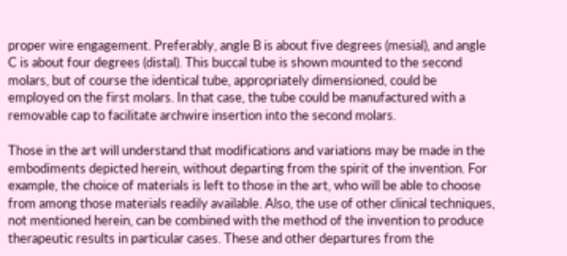proper wire engagement. Preferably, angle B is about five degrees (mesial), and angle C is about four degrees (distal). This buccal tube is shown mounted to the second molars, but of course the identical tube, appropriately dimensioned, could be employed on the first molars. In that case, the tube could be manufactured with a removable cap to facilitate archwire insertion into the second molars.

Those in the art will understand that modifications and variations may be made in the embodiments depicted herein, without departing from the spirit of the invention. For example, the choice of materials is left to those in the art, who will be able to choose from among those materials readily available. Also, the use of other clinical techniques, not mentioned herein, can be combined with the method of the invention to produce therapeutic results in particular cases. These and other departures from the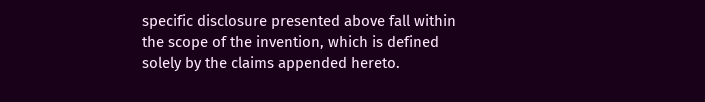specific disclosure presented above fall within the scope of the invention, which is defined solely by the claims appended hereto.